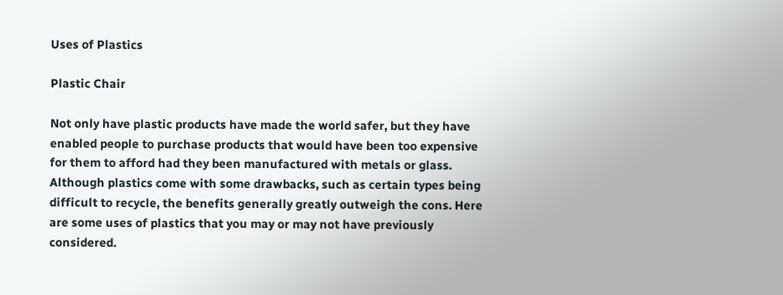Uses of Plastics

Plastic Chair

Not only have plastic products have made the world safer, but they have enabled people to purchase products that would have been too expensive for them to afford had they been manufactured with metals or glass. Although plastics come with some drawbacks, such as certain types being difficult to recycle, the benefits generally greatly outweigh the cons. Here are some uses of plastics that you may or may not have previously considered.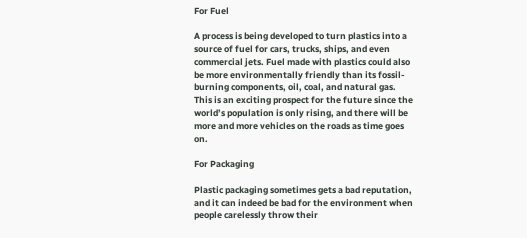For Fuel

A process is being developed to turn plastics into a source of fuel for cars, trucks, ships, and even commercial jets. Fuel made with plastics could also be more environmentally friendly than its fossil-burning components, oil, coal, and natural gas. This is an exciting prospect for the future since the world’s population is only rising, and there will be more and more vehicles on the roads as time goes on.

For Packaging

Plastic packaging sometimes gets a bad reputation, and it can indeed be bad for the environment when people carelessly throw their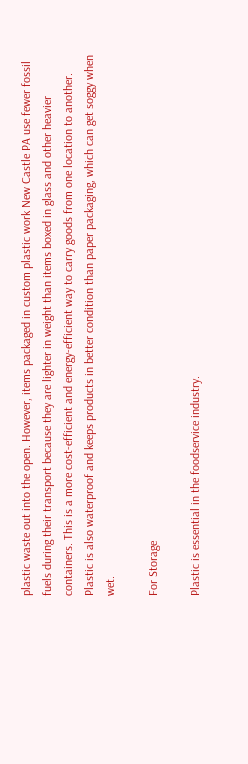plastic waste out into the open. However, items packaged in custom plastic work New Castle PA use fewer fossil fuels during their transport because they are lighter in weight than items boxed in glass and other heavier containers. This is a more cost-efficient and energy-efficient way to carry goods from one location to another. Plastic is also waterproof and keeps products in better condition than paper packaging, which can get soggy when wet.

For Storage

Plastic is essential in the foodservice industry.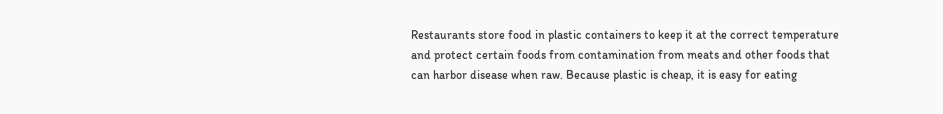Restaurants store food in plastic containers to keep it at the correct temperature and protect certain foods from contamination from meats and other foods that can harbor disease when raw. Because plastic is cheap, it is easy for eating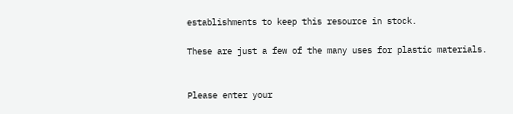establishments to keep this resource in stock.

These are just a few of the many uses for plastic materials.


Please enter your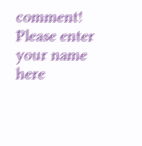comment!
Please enter your name here